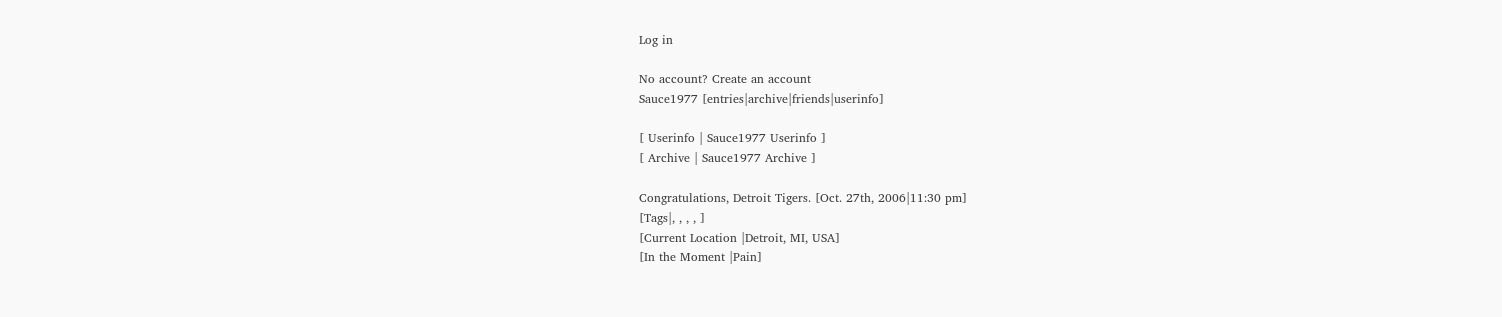Log in

No account? Create an account
Sauce1977 [entries|archive|friends|userinfo]

[ Userinfo | Sauce1977 Userinfo ]
[ Archive | Sauce1977 Archive ]

Congratulations, Detroit Tigers. [Oct. 27th, 2006|11:30 pm]
[Tags|, , , , ]
[Current Location |Detroit, MI, USA]
[In the Moment |Pain]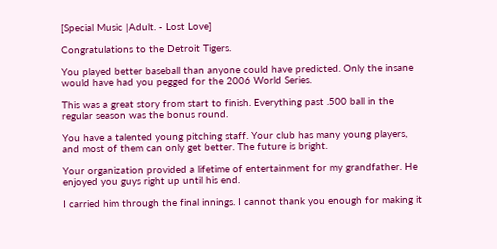[Special Music |Adult. - Lost Love]

Congratulations to the Detroit Tigers.

You played better baseball than anyone could have predicted. Only the insane would have had you pegged for the 2006 World Series.

This was a great story from start to finish. Everything past .500 ball in the regular season was the bonus round.

You have a talented young pitching staff. Your club has many young players, and most of them can only get better. The future is bright.

Your organization provided a lifetime of entertainment for my grandfather. He enjoyed you guys right up until his end.

I carried him through the final innings. I cannot thank you enough for making it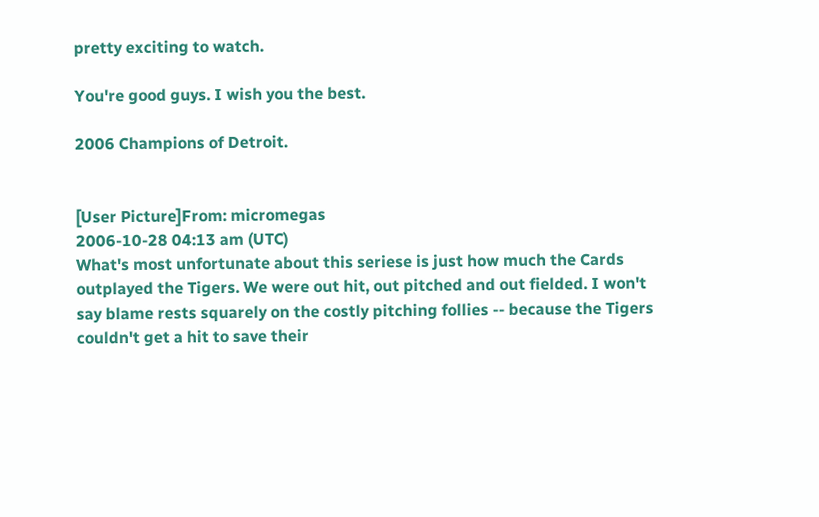pretty exciting to watch.

You're good guys. I wish you the best.

2006 Champions of Detroit.


[User Picture]From: micromegas
2006-10-28 04:13 am (UTC)
What's most unfortunate about this seriese is just how much the Cards outplayed the Tigers. We were out hit, out pitched and out fielded. I won't say blame rests squarely on the costly pitching follies -- because the Tigers couldn't get a hit to save their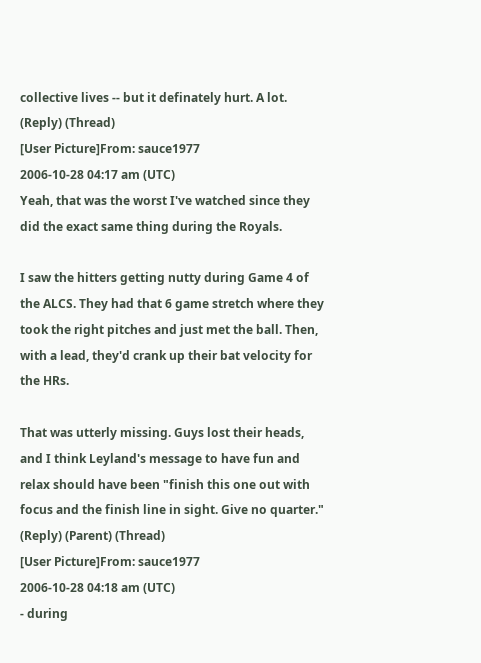collective lives -- but it definately hurt. A lot.
(Reply) (Thread)
[User Picture]From: sauce1977
2006-10-28 04:17 am (UTC)
Yeah, that was the worst I've watched since they did the exact same thing during the Royals.

I saw the hitters getting nutty during Game 4 of the ALCS. They had that 6 game stretch where they took the right pitches and just met the ball. Then, with a lead, they'd crank up their bat velocity for the HRs.

That was utterly missing. Guys lost their heads, and I think Leyland's message to have fun and relax should have been "finish this one out with focus and the finish line in sight. Give no quarter."
(Reply) (Parent) (Thread)
[User Picture]From: sauce1977
2006-10-28 04:18 am (UTC)
- during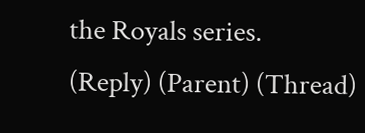the Royals series.
(Reply) (Parent) (Thread)